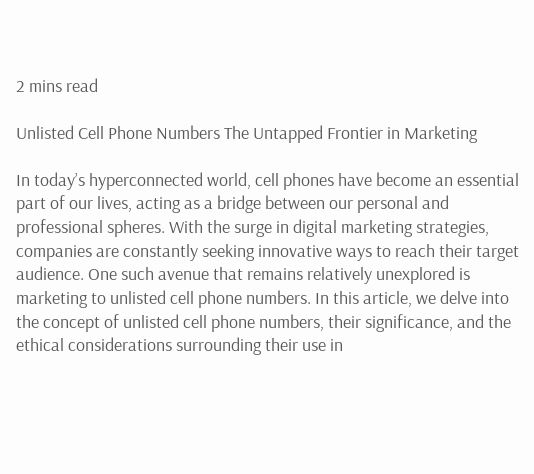2 mins read

Unlisted Cell Phone Numbers The Untapped Frontier in Marketing

In today’s hyperconnected world, cell phones have become an essential part of our lives, acting as a bridge between our personal and professional spheres. With the surge in digital marketing strategies, companies are constantly seeking innovative ways to reach their target audience. One such avenue that remains relatively unexplored is marketing to unlisted cell phone numbers. In this article, we delve into the concept of unlisted cell phone numbers, their significance, and the ethical considerations surrounding their use in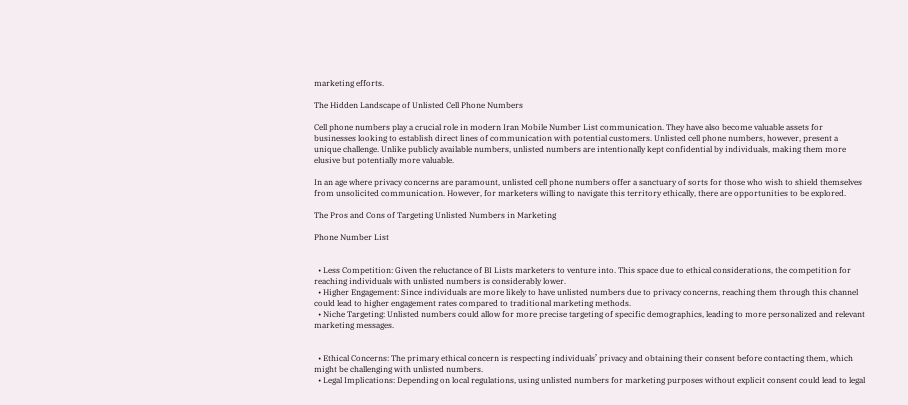marketing efforts.

The Hidden Landscape of Unlisted Cell Phone Numbers

Cell phone numbers play a crucial role in modern Iran Mobile Number List communication. They have also become valuable assets for businesses looking to establish direct lines of communication with potential customers. Unlisted cell phone numbers, however, present a unique challenge. Unlike publicly available numbers, unlisted numbers are intentionally kept confidential by individuals, making them more elusive but potentially more valuable.

In an age where privacy concerns are paramount, unlisted cell phone numbers offer a sanctuary of sorts for those who wish to shield themselves from unsolicited communication. However, for marketers willing to navigate this territory ethically, there are opportunities to be explored.

The Pros and Cons of Targeting Unlisted Numbers in Marketing

Phone Number List


  • Less Competition: Given the reluctance of BI Lists marketers to venture into. This space due to ethical considerations, the competition for reaching individuals with unlisted numbers is considerably lower.
  • Higher Engagement: Since individuals are more likely to have unlisted numbers due to privacy concerns, reaching them through this channel could lead to higher engagement rates compared to traditional marketing methods.
  • Niche Targeting: Unlisted numbers could allow for more precise targeting of specific demographics, leading to more personalized and relevant marketing messages.


  • Ethical Concerns: The primary ethical concern is respecting individuals’ privacy and obtaining their consent before contacting them, which might be challenging with unlisted numbers.
  • Legal Implications: Depending on local regulations, using unlisted numbers for marketing purposes without explicit consent could lead to legal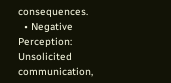consequences.
  • Negative Perception: Unsolicited communication,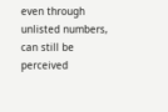even through unlisted numbers, can still be perceived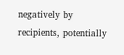negatively by recipients, potentially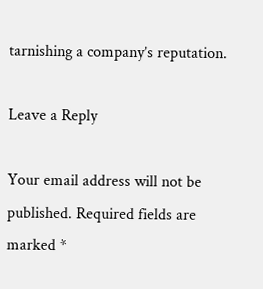tarnishing a company’s reputation.

Leave a Reply

Your email address will not be published. Required fields are marked *